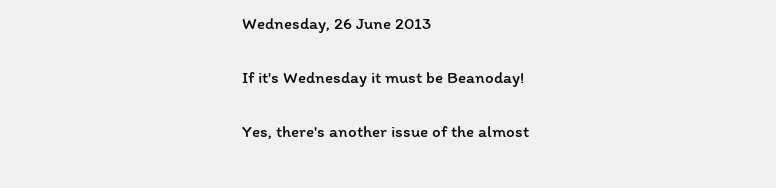Wednesday, 26 June 2013

If it's Wednesday it must be Beanoday!

Yes, there's another issue of the almost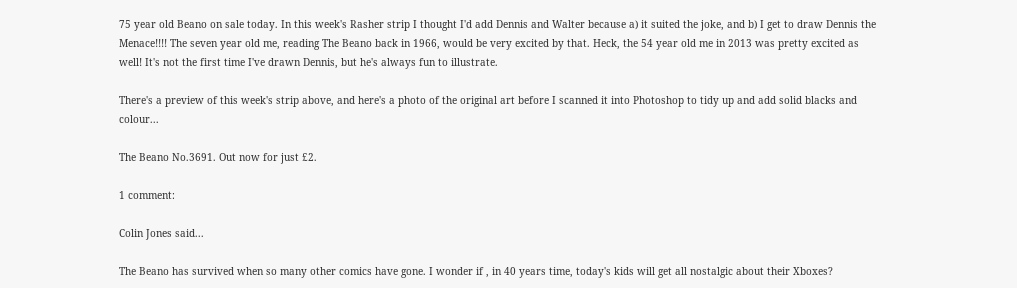75 year old Beano on sale today. In this week's Rasher strip I thought I'd add Dennis and Walter because a) it suited the joke, and b) I get to draw Dennis the Menace!!!! The seven year old me, reading The Beano back in 1966, would be very excited by that. Heck, the 54 year old me in 2013 was pretty excited as well! It's not the first time I've drawn Dennis, but he's always fun to illustrate.

There's a preview of this week's strip above, and here's a photo of the original art before I scanned it into Photoshop to tidy up and add solid blacks and colour...

The Beano No.3691. Out now for just £2.

1 comment:

Colin Jones said...

The Beano has survived when so many other comics have gone. I wonder if , in 40 years time, today's kids will get all nostalgic about their Xboxes?